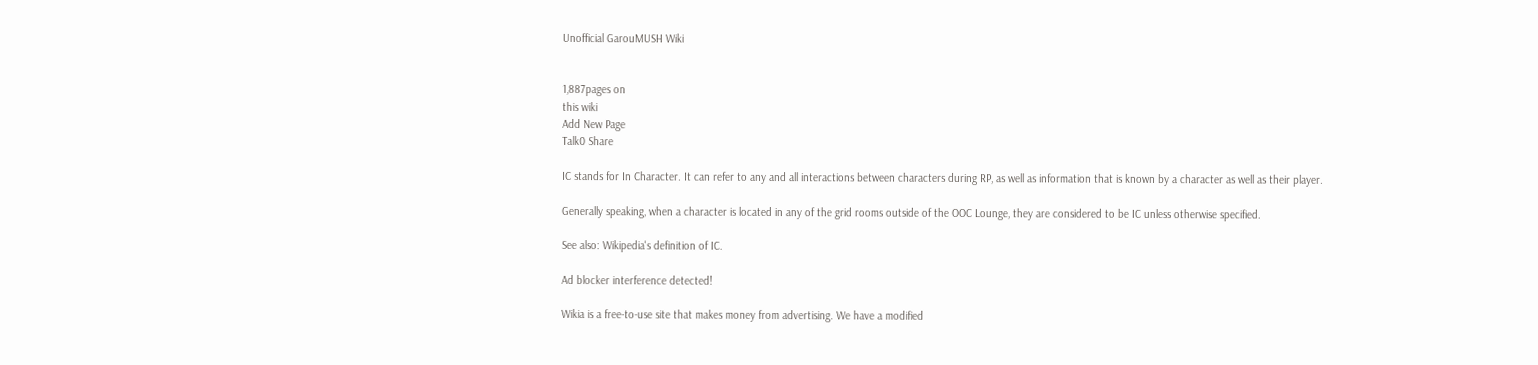Unofficial GarouMUSH Wiki


1,887pages on
this wiki
Add New Page
Talk0 Share

IC stands for In Character. It can refer to any and all interactions between characters during RP, as well as information that is known by a character as well as their player.

Generally speaking, when a character is located in any of the grid rooms outside of the OOC Lounge, they are considered to be IC unless otherwise specified.

See also: Wikipedia's definition of IC.

Ad blocker interference detected!

Wikia is a free-to-use site that makes money from advertising. We have a modified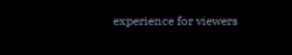experience for viewers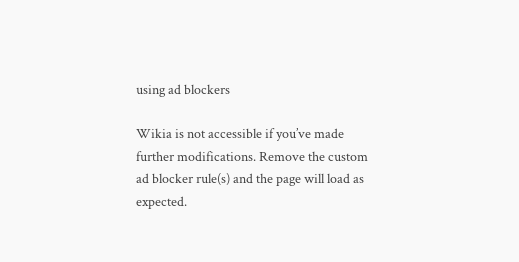using ad blockers

Wikia is not accessible if you’ve made further modifications. Remove the custom ad blocker rule(s) and the page will load as expected.